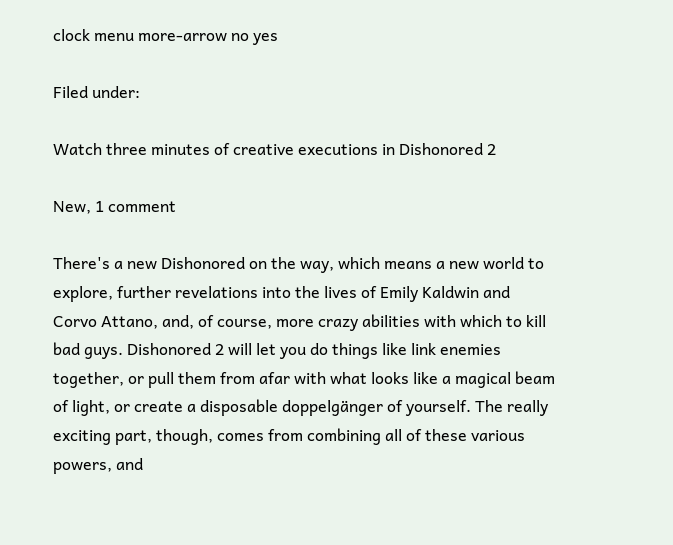clock menu more-arrow no yes

Filed under:

Watch three minutes of creative executions in Dishonored 2

New, 1 comment

There's a new Dishonored on the way, which means a new world to explore, further revelations into the lives of Emily Kaldwin and Corvo Attano, and, of course, more crazy abilities with which to kill bad guys. Dishonored 2 will let you do things like link enemies together, or pull them from afar with what looks like a magical beam of light, or create a disposable doppelgänger of yourself. The really exciting part, though, comes from combining all of these various powers, and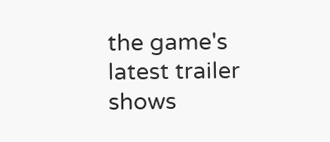the game's latest trailer shows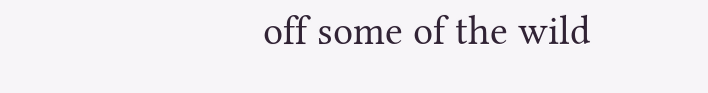off some of the wild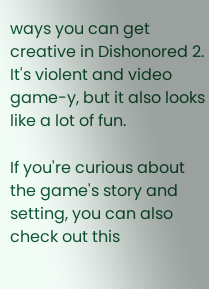ways you can get creative in Dishonored 2. It's violent and video game-y, but it also looks like a lot of fun.

If you're curious about the game's story and setting, you can also check out this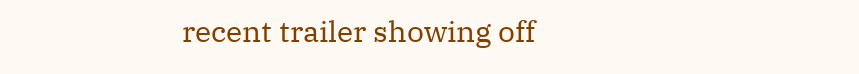recent trailer showing off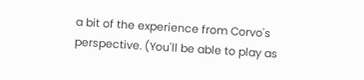a bit of the experience from Corvo's perspective. (You'll be able to play as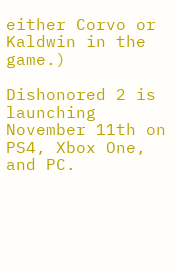either Corvo or Kaldwin in the game.)

Dishonored 2 is launching November 11th on PS4, Xbox One, and PC.